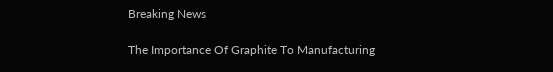Breaking News

The Importance Of Graphite To Manufacturing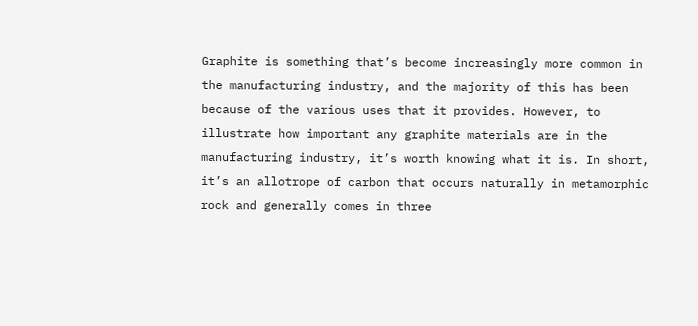Graphite is something that’s become increasingly more common in the manufacturing industry, and the majority of this has been because of the various uses that it provides. However, to illustrate how important any graphite materials are in the manufacturing industry, it’s worth knowing what it is. In short, it’s an allotrope of carbon that occurs naturally in metamorphic rock and generally comes in three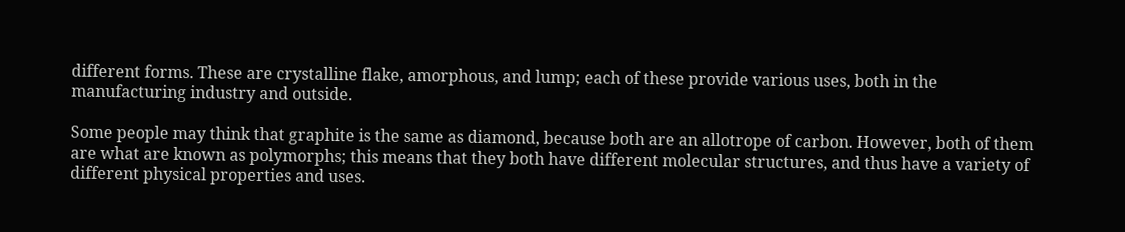different forms. These are crystalline flake, amorphous, and lump; each of these provide various uses, both in the manufacturing industry and outside.

Some people may think that graphite is the same as diamond, because both are an allotrope of carbon. However, both of them are what are known as polymorphs; this means that they both have different molecular structures, and thus have a variety of different physical properties and uses.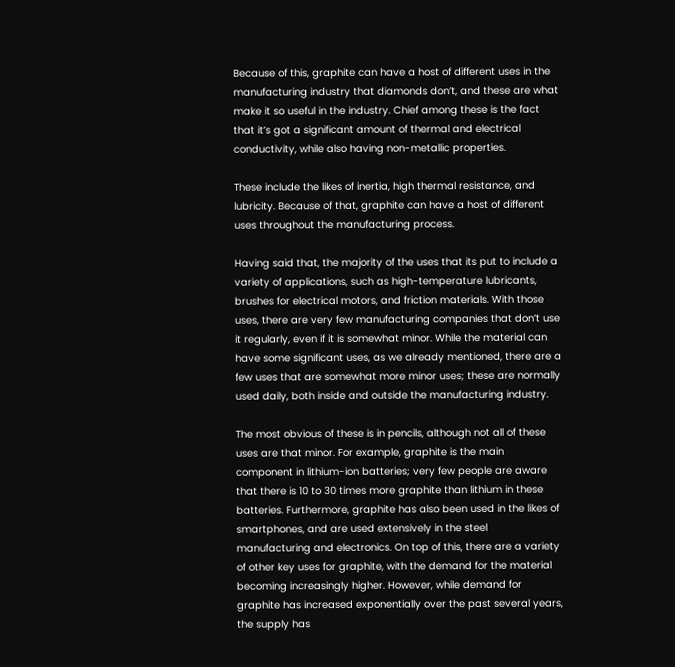Because of this, graphite can have a host of different uses in the manufacturing industry that diamonds don’t, and these are what make it so useful in the industry. Chief among these is the fact that it’s got a significant amount of thermal and electrical conductivity, while also having non-metallic properties.

These include the likes of inertia, high thermal resistance, and lubricity. Because of that, graphite can have a host of different uses throughout the manufacturing process.

Having said that, the majority of the uses that its put to include a variety of applications, such as high-temperature lubricants, brushes for electrical motors, and friction materials. With those uses, there are very few manufacturing companies that don’t use it regularly, even if it is somewhat minor. While the material can have some significant uses, as we already mentioned, there are a few uses that are somewhat more minor uses; these are normally used daily, both inside and outside the manufacturing industry.

The most obvious of these is in pencils, although not all of these uses are that minor. For example, graphite is the main component in lithium-ion batteries; very few people are aware that there is 10 to 30 times more graphite than lithium in these batteries. Furthermore, graphite has also been used in the likes of smartphones, and are used extensively in the steel manufacturing and electronics. On top of this, there are a variety of other key uses for graphite, with the demand for the material becoming increasingly higher. However, while demand for graphite has increased exponentially over the past several years, the supply has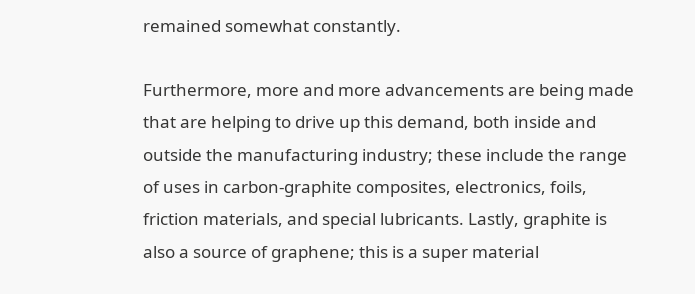remained somewhat constantly.

Furthermore, more and more advancements are being made that are helping to drive up this demand, both inside and outside the manufacturing industry; these include the range of uses in carbon-graphite composites, electronics, foils, friction materials, and special lubricants. Lastly, graphite is also a source of graphene; this is a super material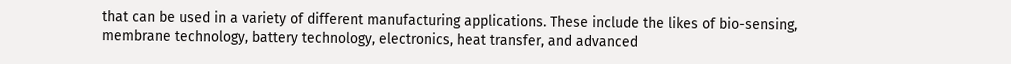that can be used in a variety of different manufacturing applications. These include the likes of bio-sensing, membrane technology, battery technology, electronics, heat transfer, and advanced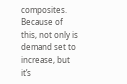composites. Because of this, not only is demand set to increase, but it’s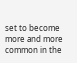set to become more and more common in the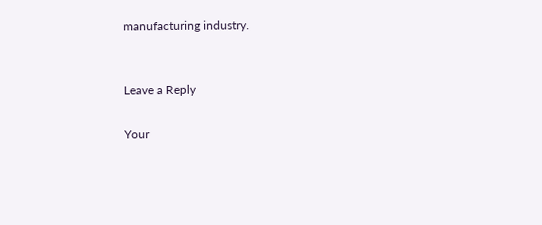manufacturing industry.


Leave a Reply

Your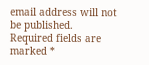email address will not be published. Required fields are marked *